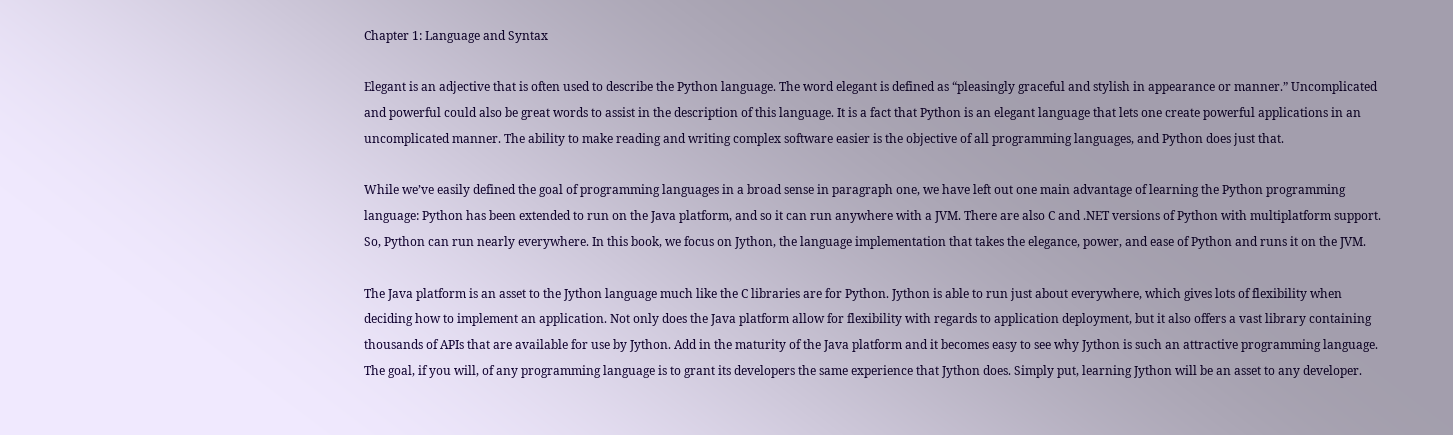Chapter 1: Language and Syntax

Elegant is an adjective that is often used to describe the Python language. The word elegant is defined as “pleasingly graceful and stylish in appearance or manner.” Uncomplicated and powerful could also be great words to assist in the description of this language. It is a fact that Python is an elegant language that lets one create powerful applications in an uncomplicated manner. The ability to make reading and writing complex software easier is the objective of all programming languages, and Python does just that.

While we’ve easily defined the goal of programming languages in a broad sense in paragraph one, we have left out one main advantage of learning the Python programming language: Python has been extended to run on the Java platform, and so it can run anywhere with a JVM. There are also C and .NET versions of Python with multiplatform support. So, Python can run nearly everywhere. In this book, we focus on Jython, the language implementation that takes the elegance, power, and ease of Python and runs it on the JVM.

The Java platform is an asset to the Jython language much like the C libraries are for Python. Jython is able to run just about everywhere, which gives lots of flexibility when deciding how to implement an application. Not only does the Java platform allow for flexibility with regards to application deployment, but it also offers a vast library containing thousands of APIs that are available for use by Jython. Add in the maturity of the Java platform and it becomes easy to see why Jython is such an attractive programming language. The goal, if you will, of any programming language is to grant its developers the same experience that Jython does. Simply put, learning Jython will be an asset to any developer.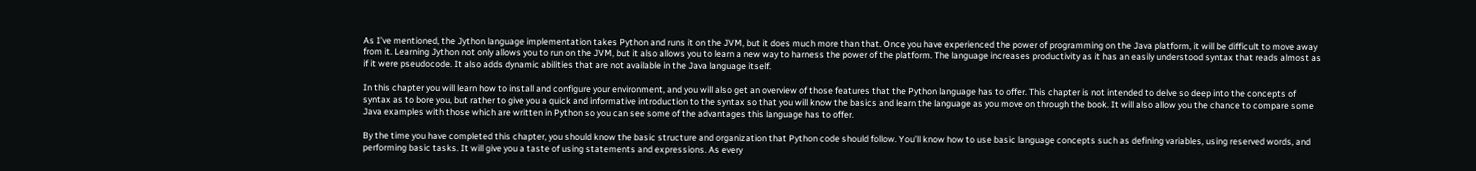As I’ve mentioned, the Jython language implementation takes Python and runs it on the JVM, but it does much more than that. Once you have experienced the power of programming on the Java platform, it will be difficult to move away from it. Learning Jython not only allows you to run on the JVM, but it also allows you to learn a new way to harness the power of the platform. The language increases productivity as it has an easily understood syntax that reads almost as if it were pseudocode. It also adds dynamic abilities that are not available in the Java language itself.

In this chapter you will learn how to install and configure your environment, and you will also get an overview of those features that the Python language has to offer. This chapter is not intended to delve so deep into the concepts of syntax as to bore you, but rather to give you a quick and informative introduction to the syntax so that you will know the basics and learn the language as you move on through the book. It will also allow you the chance to compare some Java examples with those which are written in Python so you can see some of the advantages this language has to offer.

By the time you have completed this chapter, you should know the basic structure and organization that Python code should follow. You’ll know how to use basic language concepts such as defining variables, using reserved words, and performing basic tasks. It will give you a taste of using statements and expressions. As every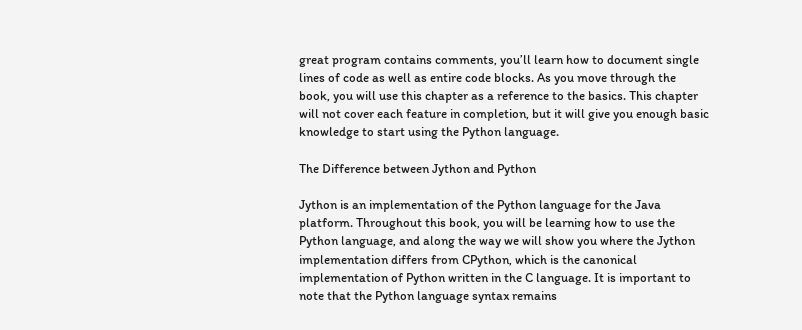great program contains comments, you’ll learn how to document single lines of code as well as entire code blocks. As you move through the book, you will use this chapter as a reference to the basics. This chapter will not cover each feature in completion, but it will give you enough basic knowledge to start using the Python language.

The Difference between Jython and Python

Jython is an implementation of the Python language for the Java platform. Throughout this book, you will be learning how to use the Python language, and along the way we will show you where the Jython implementation differs from CPython, which is the canonical implementation of Python written in the C language. It is important to note that the Python language syntax remains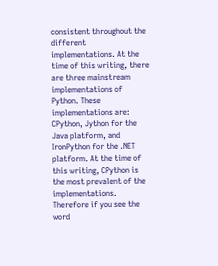consistent throughout the different implementations. At the time of this writing, there are three mainstream implementations of Python. These implementations are: CPython, Jython for the Java platform, and IronPython for the .NET platform. At the time of this writing, CPython is the most prevalent of the implementations. Therefore if you see the word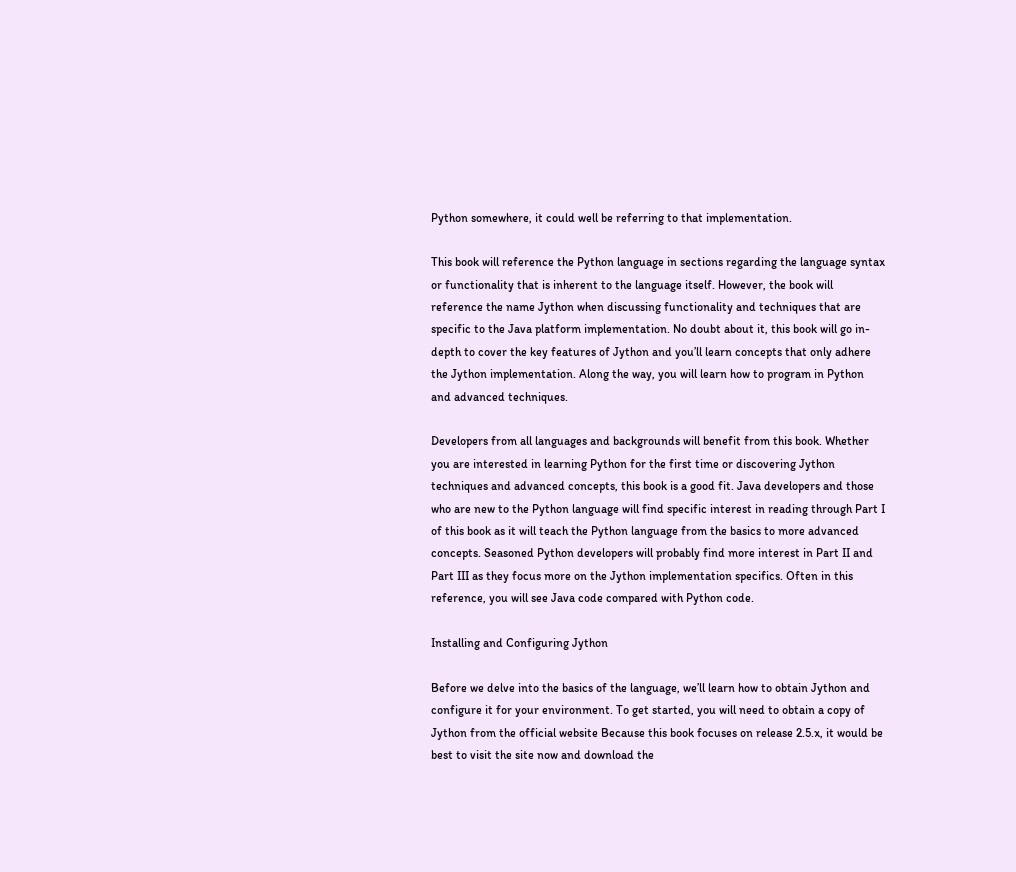Python somewhere, it could well be referring to that implementation.

This book will reference the Python language in sections regarding the language syntax or functionality that is inherent to the language itself. However, the book will reference the name Jython when discussing functionality and techniques that are specific to the Java platform implementation. No doubt about it, this book will go in-depth to cover the key features of Jython and you’ll learn concepts that only adhere the Jython implementation. Along the way, you will learn how to program in Python and advanced techniques.

Developers from all languages and backgrounds will benefit from this book. Whether you are interested in learning Python for the first time or discovering Jython techniques and advanced concepts, this book is a good fit. Java developers and those who are new to the Python language will find specific interest in reading through Part I of this book as it will teach the Python language from the basics to more advanced concepts. Seasoned Python developers will probably find more interest in Part II and Part III as they focus more on the Jython implementation specifics. Often in this reference, you will see Java code compared with Python code.

Installing and Configuring Jython

Before we delve into the basics of the language, we’ll learn how to obtain Jython and configure it for your environment. To get started, you will need to obtain a copy of Jython from the official website Because this book focuses on release 2.5.x, it would be best to visit the site now and download the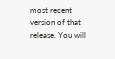most recent version of that release. You will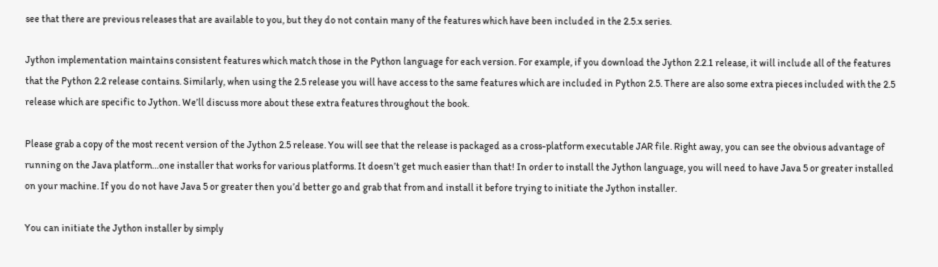see that there are previous releases that are available to you, but they do not contain many of the features which have been included in the 2.5.x series.

Jython implementation maintains consistent features which match those in the Python language for each version. For example, if you download the Jython 2.2.1 release, it will include all of the features that the Python 2.2 release contains. Similarly, when using the 2.5 release you will have access to the same features which are included in Python 2.5. There are also some extra pieces included with the 2.5 release which are specific to Jython. We’ll discuss more about these extra features throughout the book.

Please grab a copy of the most recent version of the Jython 2.5 release. You will see that the release is packaged as a cross-platform executable JAR file. Right away, you can see the obvious advantage of running on the Java platform…one installer that works for various platforms. It doesn’t get much easier than that! In order to install the Jython language, you will need to have Java 5 or greater installed on your machine. If you do not have Java 5 or greater then you’d better go and grab that from and install it before trying to initiate the Jython installer.

You can initiate the Jython installer by simply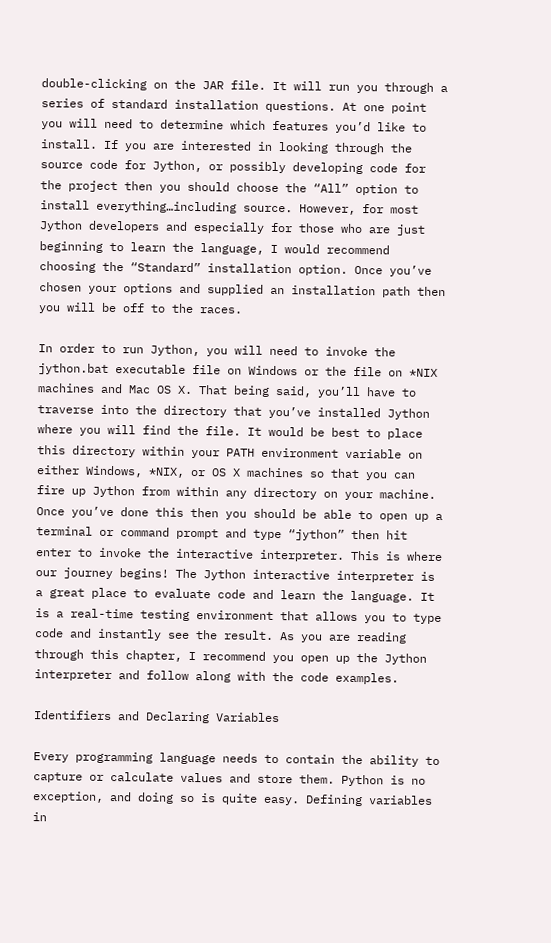double-clicking on the JAR file. It will run you through a series of standard installation questions. At one point you will need to determine which features you’d like to install. If you are interested in looking through the source code for Jython, or possibly developing code for the project then you should choose the “All” option to install everything…including source. However, for most Jython developers and especially for those who are just beginning to learn the language, I would recommend choosing the “Standard” installation option. Once you’ve chosen your options and supplied an installation path then you will be off to the races.

In order to run Jython, you will need to invoke the jython.bat executable file on Windows or the file on *NIX machines and Mac OS X. That being said, you’ll have to traverse into the directory that you’ve installed Jython where you will find the file. It would be best to place this directory within your PATH environment variable on either Windows, *NIX, or OS X machines so that you can fire up Jython from within any directory on your machine. Once you’ve done this then you should be able to open up a terminal or command prompt and type “jython” then hit enter to invoke the interactive interpreter. This is where our journey begins! The Jython interactive interpreter is a great place to evaluate code and learn the language. It is a real-time testing environment that allows you to type code and instantly see the result. As you are reading through this chapter, I recommend you open up the Jython interpreter and follow along with the code examples.

Identifiers and Declaring Variables

Every programming language needs to contain the ability to capture or calculate values and store them. Python is no exception, and doing so is quite easy. Defining variables in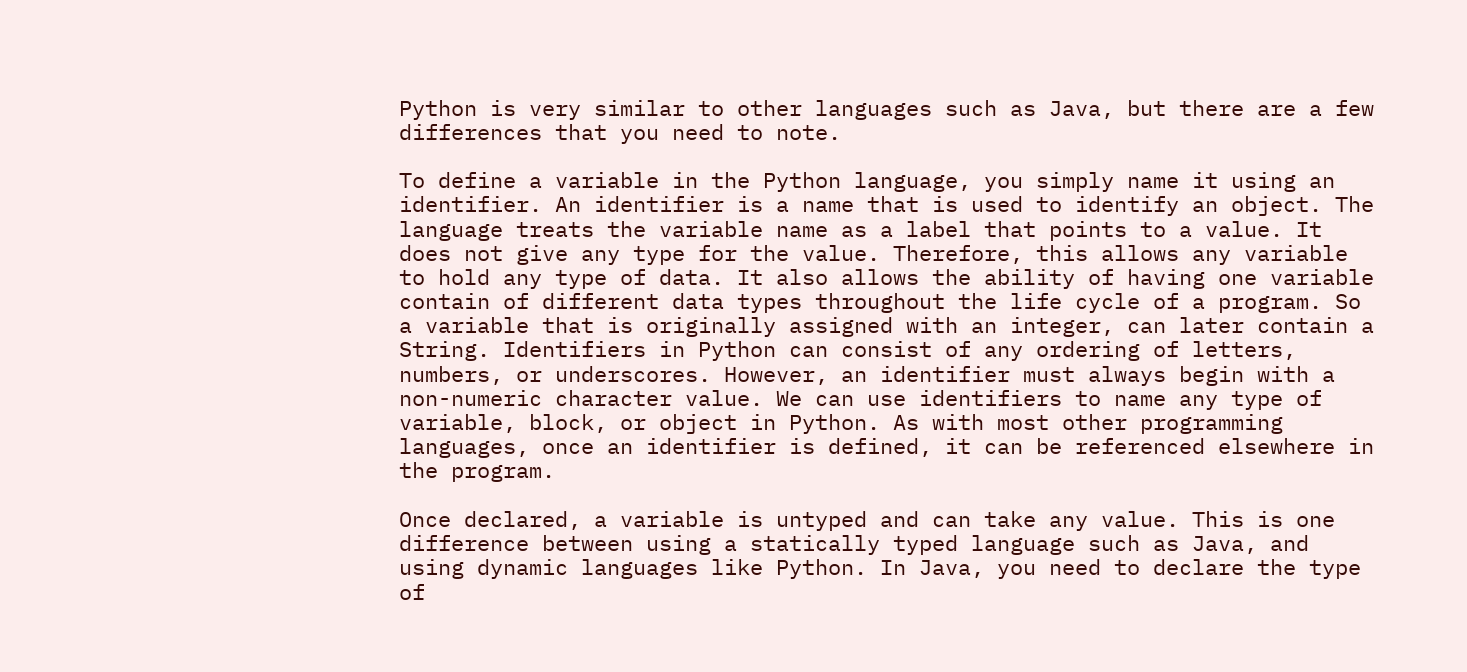Python is very similar to other languages such as Java, but there are a few differences that you need to note.

To define a variable in the Python language, you simply name it using an identifier. An identifier is a name that is used to identify an object. The language treats the variable name as a label that points to a value. It does not give any type for the value. Therefore, this allows any variable to hold any type of data. It also allows the ability of having one variable contain of different data types throughout the life cycle of a program. So a variable that is originally assigned with an integer, can later contain a String. Identifiers in Python can consist of any ordering of letters, numbers, or underscores. However, an identifier must always begin with a non-numeric character value. We can use identifiers to name any type of variable, block, or object in Python. As with most other programming languages, once an identifier is defined, it can be referenced elsewhere in the program.

Once declared, a variable is untyped and can take any value. This is one difference between using a statically typed language such as Java, and using dynamic languages like Python. In Java, you need to declare the type of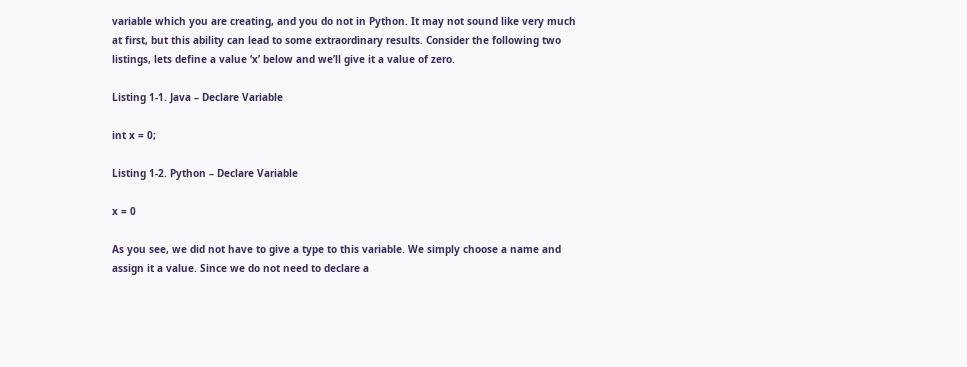variable which you are creating, and you do not in Python. It may not sound like very much at first, but this ability can lead to some extraordinary results. Consider the following two listings, lets define a value ‘x’ below and we’ll give it a value of zero.

Listing 1-1. Java – Declare Variable

int x = 0;

Listing 1-2. Python – Declare Variable

x = 0

As you see, we did not have to give a type to this variable. We simply choose a name and assign it a value. Since we do not need to declare a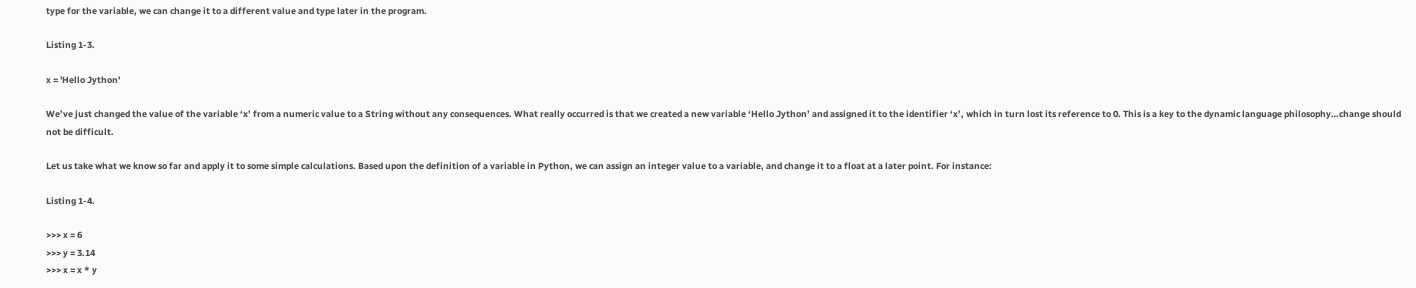type for the variable, we can change it to a different value and type later in the program.

Listing 1-3.

x = 'Hello Jython'

We’ve just changed the value of the variable ‘x’ from a numeric value to a String without any consequences. What really occurred is that we created a new variable ‘Hello Jython’ and assigned it to the identifier ‘x’, which in turn lost its reference to 0. This is a key to the dynamic language philosophy…change should not be difficult.

Let us take what we know so far and apply it to some simple calculations. Based upon the definition of a variable in Python, we can assign an integer value to a variable, and change it to a float at a later point. For instance:

Listing 1-4.

>>> x = 6
>>> y = 3.14
>>> x = x * y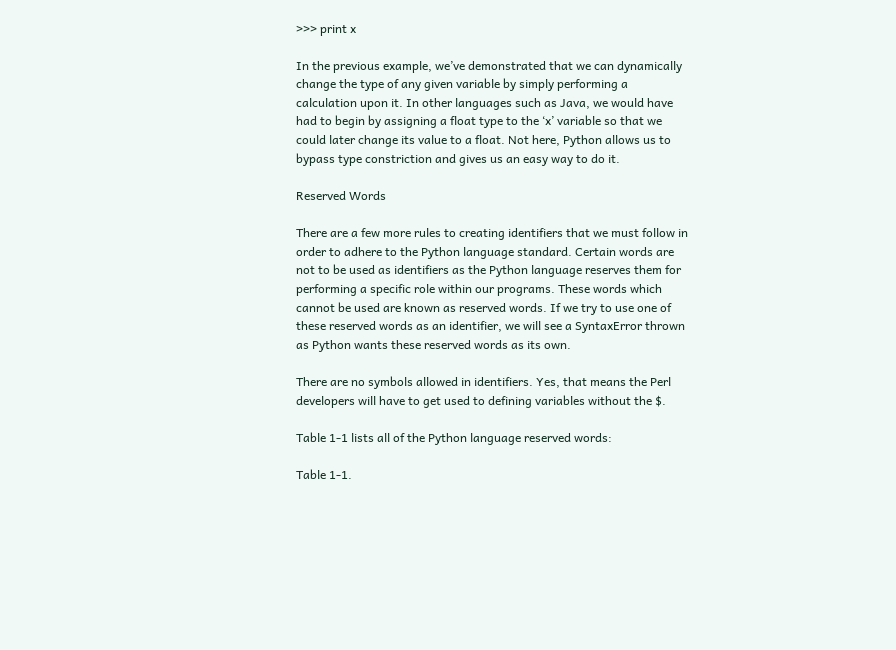>>> print x

In the previous example, we’ve demonstrated that we can dynamically change the type of any given variable by simply performing a calculation upon it. In other languages such as Java, we would have had to begin by assigning a float type to the ‘x’ variable so that we could later change its value to a float. Not here, Python allows us to bypass type constriction and gives us an easy way to do it.

Reserved Words

There are a few more rules to creating identifiers that we must follow in order to adhere to the Python language standard. Certain words are not to be used as identifiers as the Python language reserves them for performing a specific role within our programs. These words which cannot be used are known as reserved words. If we try to use one of these reserved words as an identifier, we will see a SyntaxError thrown as Python wants these reserved words as its own.

There are no symbols allowed in identifiers. Yes, that means the Perl developers will have to get used to defining variables without the $.

Table 1-1 lists all of the Python language reserved words:

Table 1-1.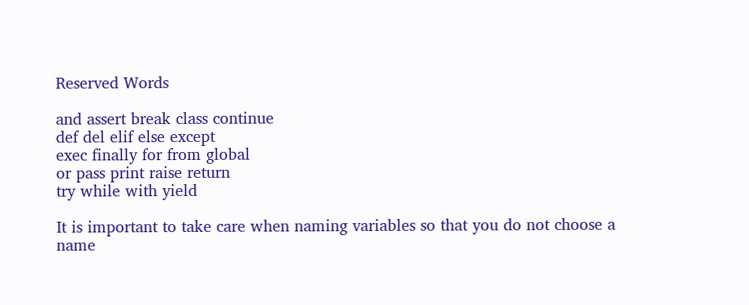Reserved Words

and assert break class continue
def del elif else except
exec finally for from global
or pass print raise return
try while with yield

It is important to take care when naming variables so that you do not choose a name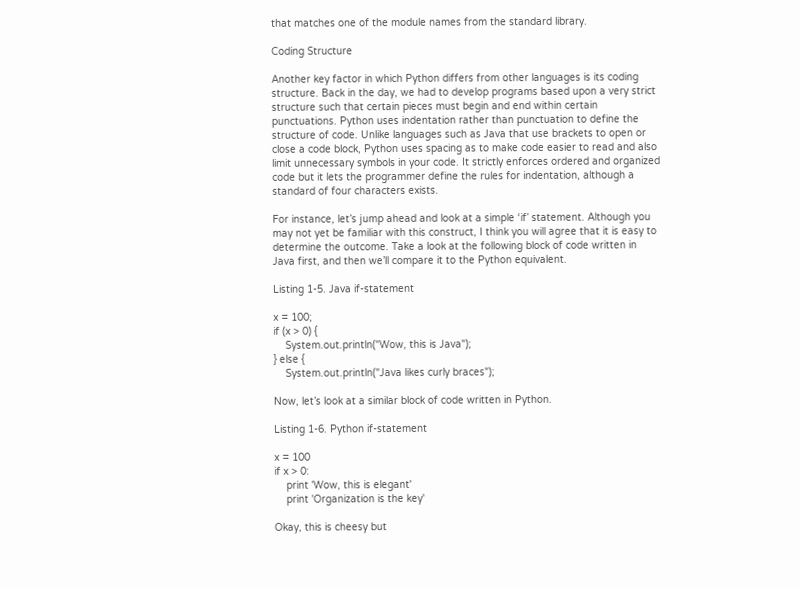that matches one of the module names from the standard library.

Coding Structure

Another key factor in which Python differs from other languages is its coding structure. Back in the day, we had to develop programs based upon a very strict structure such that certain pieces must begin and end within certain punctuations. Python uses indentation rather than punctuation to define the structure of code. Unlike languages such as Java that use brackets to open or close a code block, Python uses spacing as to make code easier to read and also limit unnecessary symbols in your code. It strictly enforces ordered and organized code but it lets the programmer define the rules for indentation, although a standard of four characters exists.

For instance, let’s jump ahead and look at a simple ‘if’ statement. Although you may not yet be familiar with this construct, I think you will agree that it is easy to determine the outcome. Take a look at the following block of code written in Java first, and then we’ll compare it to the Python equivalent.

Listing 1-5. Java if-statement

x = 100;
if (x > 0) {
    System.out.println("Wow, this is Java");
} else {
    System.out.println("Java likes curly braces");

Now, let’s look at a similar block of code written in Python.

Listing 1-6. Python if-statement

x = 100
if x > 0:
    print 'Wow, this is elegant'
    print 'Organization is the key'

Okay, this is cheesy but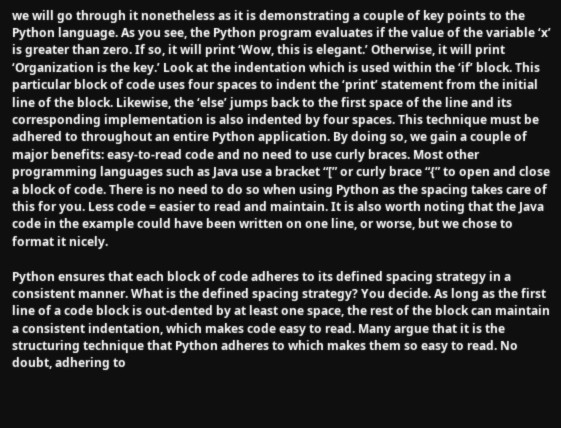we will go through it nonetheless as it is demonstrating a couple of key points to the Python language. As you see, the Python program evaluates if the value of the variable ‘x’ is greater than zero. If so, it will print ‘Wow, this is elegant.’ Otherwise, it will print ‘Organization is the key.’ Look at the indentation which is used within the ‘if’ block. This particular block of code uses four spaces to indent the ‘print’ statement from the initial line of the block. Likewise, the ‘else’ jumps back to the first space of the line and its corresponding implementation is also indented by four spaces. This technique must be adhered to throughout an entire Python application. By doing so, we gain a couple of major benefits: easy-to-read code and no need to use curly braces. Most other programming languages such as Java use a bracket “[” or curly brace “{” to open and close a block of code. There is no need to do so when using Python as the spacing takes care of this for you. Less code = easier to read and maintain. It is also worth noting that the Java code in the example could have been written on one line, or worse, but we chose to format it nicely.

Python ensures that each block of code adheres to its defined spacing strategy in a consistent manner. What is the defined spacing strategy? You decide. As long as the first line of a code block is out-dented by at least one space, the rest of the block can maintain a consistent indentation, which makes code easy to read. Many argue that it is the structuring technique that Python adheres to which makes them so easy to read. No doubt, adhering to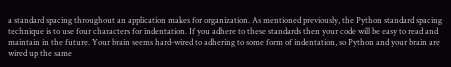a standard spacing throughout an application makes for organization. As mentioned previously, the Python standard spacing technique is to use four characters for indentation. If you adhere to these standards then your code will be easy to read and maintain in the future. Your brain seems hard-wired to adhering to some form of indentation, so Python and your brain are wired up the same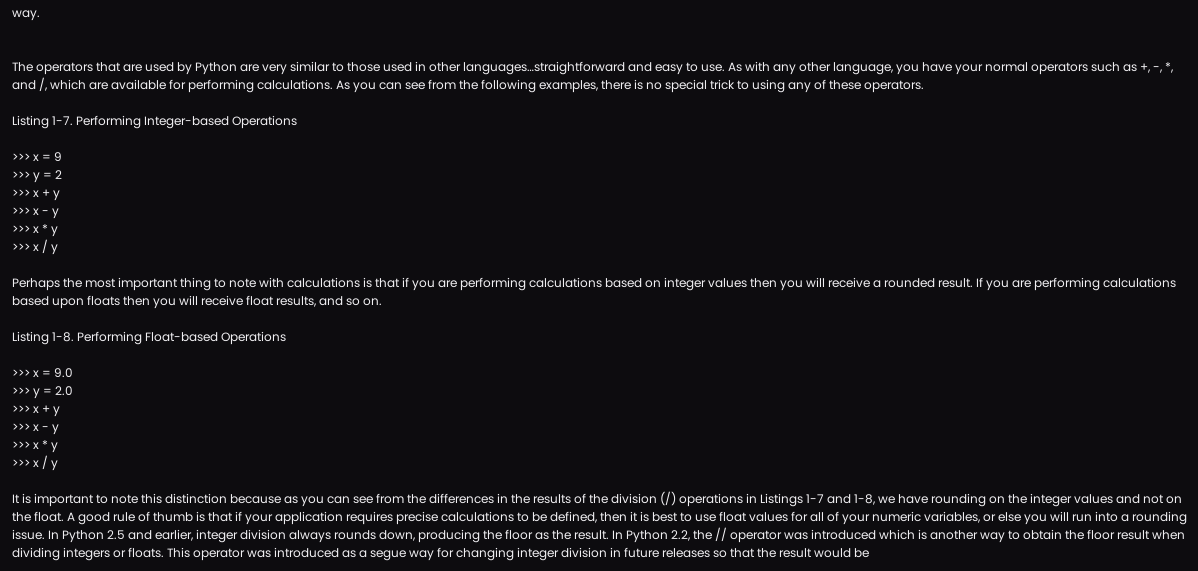way.


The operators that are used by Python are very similar to those used in other languages…straightforward and easy to use. As with any other language, you have your normal operators such as +, -, *, and /, which are available for performing calculations. As you can see from the following examples, there is no special trick to using any of these operators.

Listing 1-7. Performing Integer-based Operations

>>> x = 9
>>> y = 2
>>> x + y
>>> x - y
>>> x * y
>>> x / y

Perhaps the most important thing to note with calculations is that if you are performing calculations based on integer values then you will receive a rounded result. If you are performing calculations based upon floats then you will receive float results, and so on.

Listing 1-8. Performing Float-based Operations

>>> x = 9.0
>>> y = 2.0
>>> x + y
>>> x - y
>>> x * y
>>> x / y

It is important to note this distinction because as you can see from the differences in the results of the division (/) operations in Listings 1-7 and 1-8, we have rounding on the integer values and not on the float. A good rule of thumb is that if your application requires precise calculations to be defined, then it is best to use float values for all of your numeric variables, or else you will run into a rounding issue. In Python 2.5 and earlier, integer division always rounds down, producing the floor as the result. In Python 2.2, the // operator was introduced which is another way to obtain the floor result when dividing integers or floats. This operator was introduced as a segue way for changing integer division in future releases so that the result would be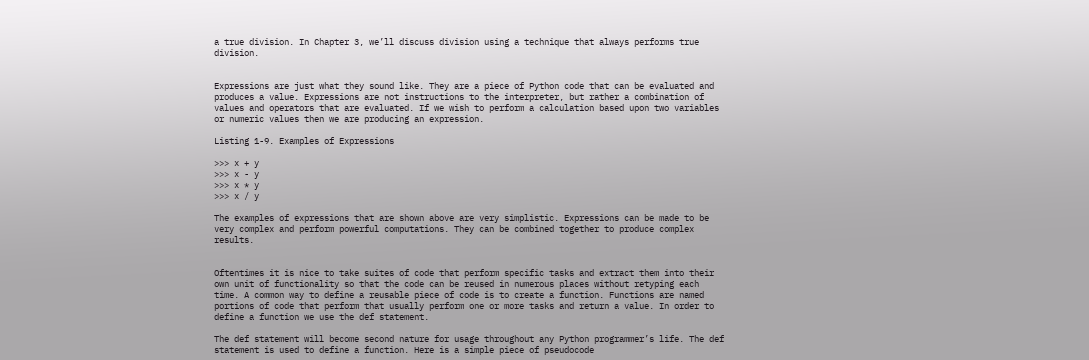a true division. In Chapter 3, we’ll discuss division using a technique that always performs true division.


Expressions are just what they sound like. They are a piece of Python code that can be evaluated and produces a value. Expressions are not instructions to the interpreter, but rather a combination of values and operators that are evaluated. If we wish to perform a calculation based upon two variables or numeric values then we are producing an expression.

Listing 1-9. Examples of Expressions

>>> x + y
>>> x - y
>>> x * y
>>> x / y

The examples of expressions that are shown above are very simplistic. Expressions can be made to be very complex and perform powerful computations. They can be combined together to produce complex results.


Oftentimes it is nice to take suites of code that perform specific tasks and extract them into their own unit of functionality so that the code can be reused in numerous places without retyping each time. A common way to define a reusable piece of code is to create a function. Functions are named portions of code that perform that usually perform one or more tasks and return a value. In order to define a function we use the def statement.

The def statement will become second nature for usage throughout any Python programmer’s life. The def statement is used to define a function. Here is a simple piece of pseudocode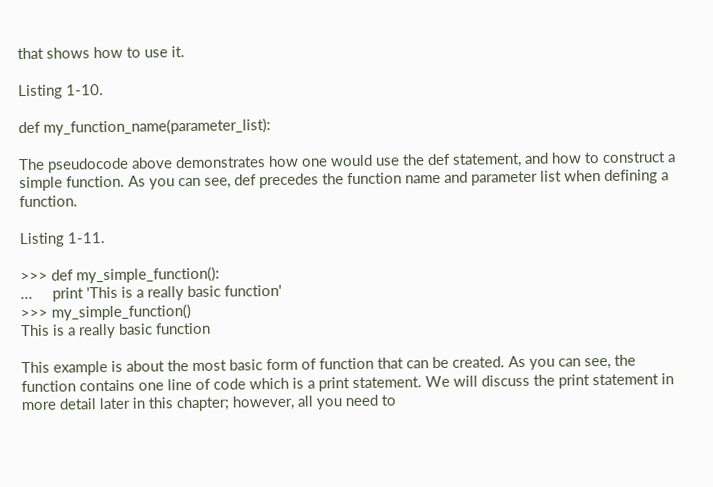that shows how to use it.

Listing 1-10.

def my_function_name(parameter_list):

The pseudocode above demonstrates how one would use the def statement, and how to construct a simple function. As you can see, def precedes the function name and parameter list when defining a function.

Listing 1-11.

>>> def my_simple_function():
...     print 'This is a really basic function'
>>> my_simple_function()
This is a really basic function

This example is about the most basic form of function that can be created. As you can see, the function contains one line of code which is a print statement. We will discuss the print statement in more detail later in this chapter; however, all you need to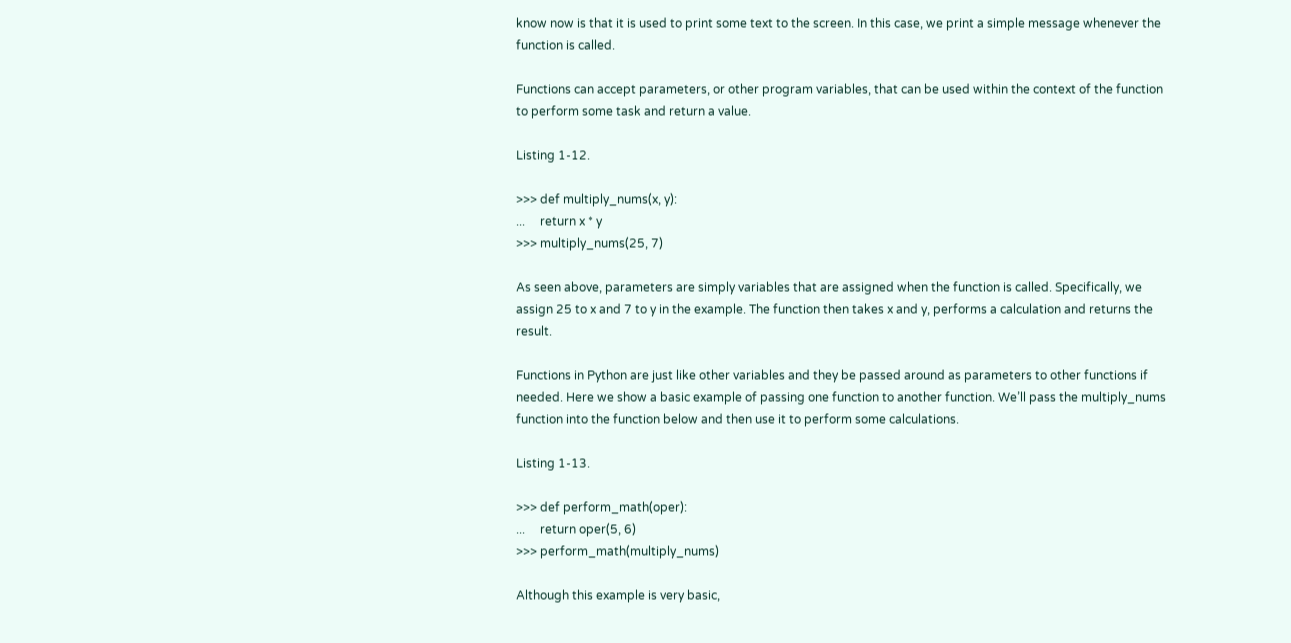know now is that it is used to print some text to the screen. In this case, we print a simple message whenever the function is called.

Functions can accept parameters, or other program variables, that can be used within the context of the function to perform some task and return a value.

Listing 1-12.

>>> def multiply_nums(x, y):
...     return x * y
>>> multiply_nums(25, 7)

As seen above, parameters are simply variables that are assigned when the function is called. Specifically, we assign 25 to x and 7 to y in the example. The function then takes x and y, performs a calculation and returns the result.

Functions in Python are just like other variables and they be passed around as parameters to other functions if needed. Here we show a basic example of passing one function to another function. We’ll pass the multiply_nums function into the function below and then use it to perform some calculations.

Listing 1-13.

>>> def perform_math(oper):
...     return oper(5, 6)
>>> perform_math(multiply_nums)

Although this example is very basic,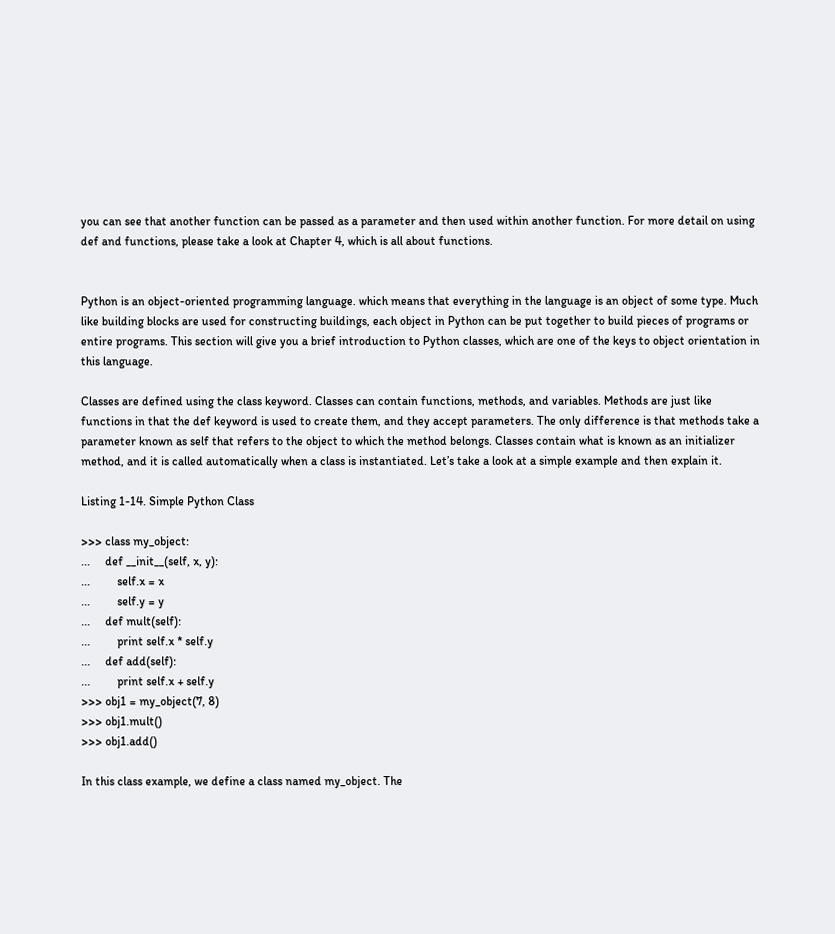you can see that another function can be passed as a parameter and then used within another function. For more detail on using def and functions, please take a look at Chapter 4, which is all about functions.


Python is an object-oriented programming language. which means that everything in the language is an object of some type. Much like building blocks are used for constructing buildings, each object in Python can be put together to build pieces of programs or entire programs. This section will give you a brief introduction to Python classes, which are one of the keys to object orientation in this language.

Classes are defined using the class keyword. Classes can contain functions, methods, and variables. Methods are just like functions in that the def keyword is used to create them, and they accept parameters. The only difference is that methods take a parameter known as self that refers to the object to which the method belongs. Classes contain what is known as an initializer method, and it is called automatically when a class is instantiated. Let’s take a look at a simple example and then explain it.

Listing 1-14. Simple Python Class

>>> class my_object:
...     def __init__(self, x, y):
...         self.x = x
...         self.y = y
...     def mult(self):
...         print self.x * self.y
...     def add(self):
...         print self.x + self.y
>>> obj1 = my_object(7, 8)
>>> obj1.mult()
>>> obj1.add()

In this class example, we define a class named my_object. The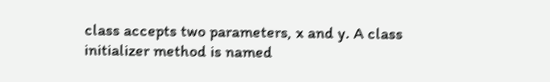class accepts two parameters, x and y. A class initializer method is named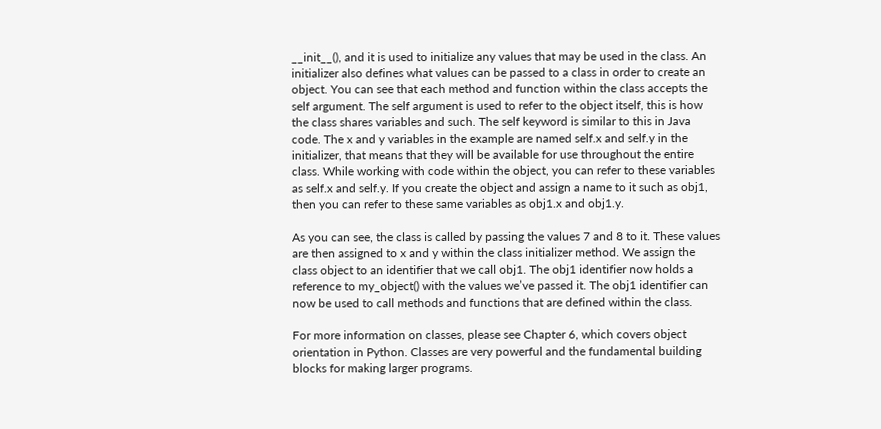__init__(), and it is used to initialize any values that may be used in the class. An initializer also defines what values can be passed to a class in order to create an object. You can see that each method and function within the class accepts the self argument. The self argument is used to refer to the object itself, this is how the class shares variables and such. The self keyword is similar to this in Java code. The x and y variables in the example are named self.x and self.y in the initializer, that means that they will be available for use throughout the entire class. While working with code within the object, you can refer to these variables as self.x and self.y. If you create the object and assign a name to it such as obj1, then you can refer to these same variables as obj1.x and obj1.y.

As you can see, the class is called by passing the values 7 and 8 to it. These values are then assigned to x and y within the class initializer method. We assign the class object to an identifier that we call obj1. The obj1 identifier now holds a reference to my_object() with the values we’ve passed it. The obj1 identifier can now be used to call methods and functions that are defined within the class.

For more information on classes, please see Chapter 6, which covers object orientation in Python. Classes are very powerful and the fundamental building blocks for making larger programs.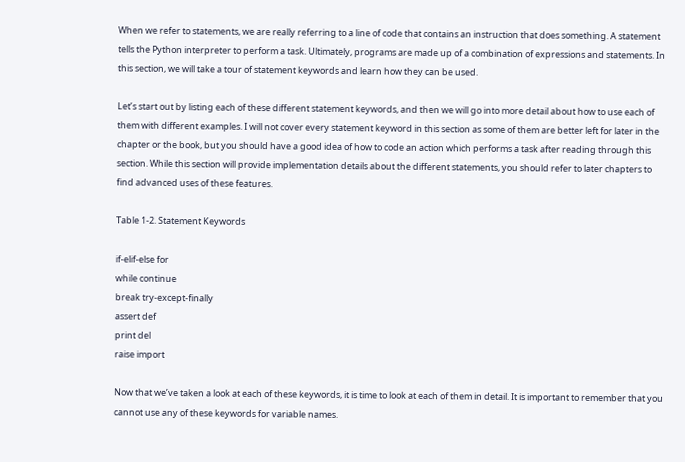When we refer to statements, we are really referring to a line of code that contains an instruction that does something. A statement tells the Python interpreter to perform a task. Ultimately, programs are made up of a combination of expressions and statements. In this section, we will take a tour of statement keywords and learn how they can be used.

Let’s start out by listing each of these different statement keywords, and then we will go into more detail about how to use each of them with different examples. I will not cover every statement keyword in this section as some of them are better left for later in the chapter or the book, but you should have a good idea of how to code an action which performs a task after reading through this section. While this section will provide implementation details about the different statements, you should refer to later chapters to find advanced uses of these features.

Table 1-2. Statement Keywords

if-elif-else for
while continue
break try-except-finally
assert def
print del
raise import

Now that we’ve taken a look at each of these keywords, it is time to look at each of them in detail. It is important to remember that you cannot use any of these keywords for variable names.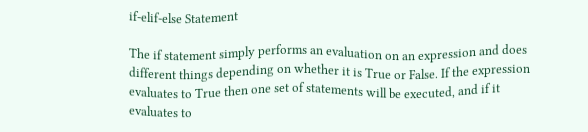if-elif-else Statement

The if statement simply performs an evaluation on an expression and does different things depending on whether it is True or False. If the expression evaluates to True then one set of statements will be executed, and if it evaluates to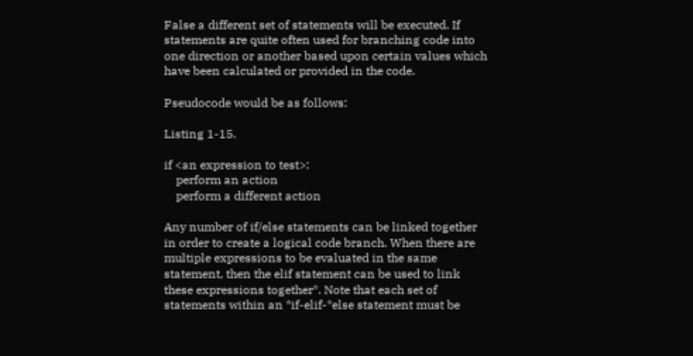False a different set of statements will be executed. If statements are quite often used for branching code into one direction or another based upon certain values which have been calculated or provided in the code.

Pseudocode would be as follows:

Listing 1-15.

if <an expression to test>:
    perform an action
    perform a different action

Any number of if/else statements can be linked together in order to create a logical code branch. When there are multiple expressions to be evaluated in the same statement, then the elif statement can be used to link these expressions together*. Note that each set of statements within an *if-elif-*else statement must be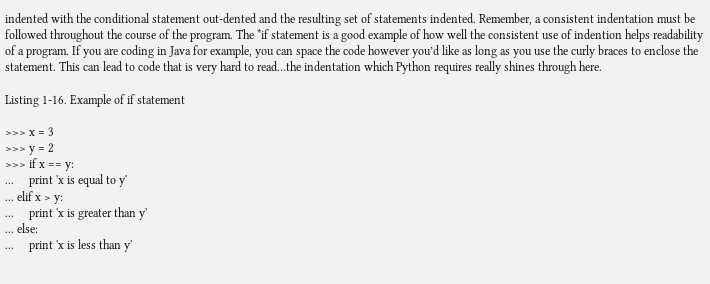indented with the conditional statement out-dented and the resulting set of statements indented. Remember, a consistent indentation must be followed throughout the course of the program. The *if statement is a good example of how well the consistent use of indention helps readability of a program. If you are coding in Java for example, you can space the code however you’d like as long as you use the curly braces to enclose the statement. This can lead to code that is very hard to read…the indentation which Python requires really shines through here.

Listing 1-16. Example of if statement

>>> x = 3
>>> y = 2
>>> if x == y:
...     print 'x is equal to y'
... elif x > y:
...     print 'x is greater than y'
... else:
...     print 'x is less than y'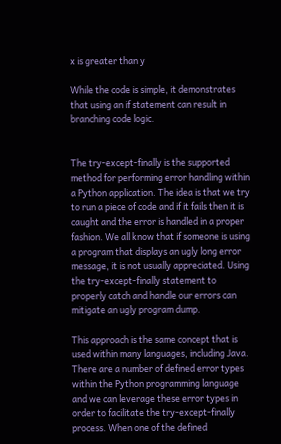x is greater than y

While the code is simple, it demonstrates that using an if statement can result in branching code logic.


The try-except-finally is the supported method for performing error handling within a Python application. The idea is that we try to run a piece of code and if it fails then it is caught and the error is handled in a proper fashion. We all know that if someone is using a program that displays an ugly long error message, it is not usually appreciated. Using the try-except-finally statement to properly catch and handle our errors can mitigate an ugly program dump.

This approach is the same concept that is used within many languages, including Java. There are a number of defined error types within the Python programming language and we can leverage these error types in order to facilitate the try-except-finally process. When one of the defined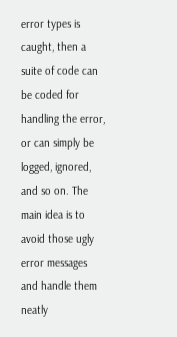error types is caught, then a suite of code can be coded for handling the error, or can simply be logged, ignored, and so on. The main idea is to avoid those ugly error messages and handle them neatly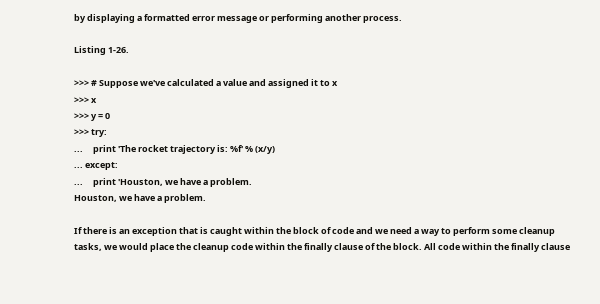by displaying a formatted error message or performing another process.

Listing 1-26.

>>> # Suppose we've calculated a value and assigned it to x
>>> x
>>> y = 0
>>> try:
...     print 'The rocket trajectory is: %f' % (x/y)
... except:
...     print 'Houston, we have a problem.
Houston, we have a problem.

If there is an exception that is caught within the block of code and we need a way to perform some cleanup tasks, we would place the cleanup code within the finally clause of the block. All code within the finally clause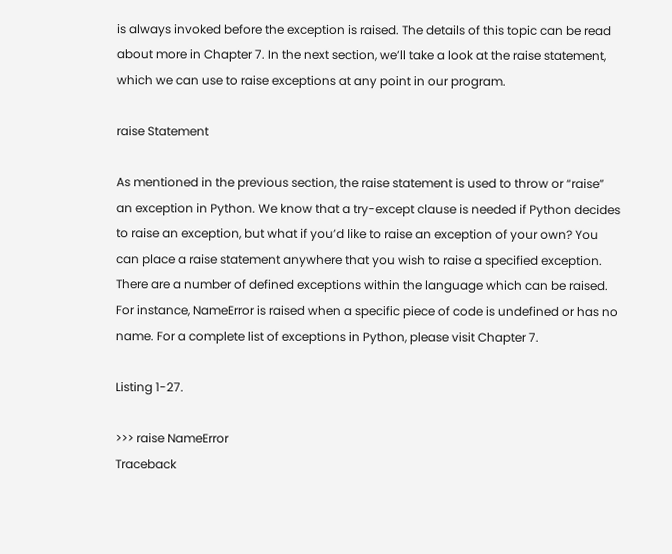is always invoked before the exception is raised. The details of this topic can be read about more in Chapter 7. In the next section, we’ll take a look at the raise statement, which we can use to raise exceptions at any point in our program.

raise Statement

As mentioned in the previous section, the raise statement is used to throw or “raise” an exception in Python. We know that a try-except clause is needed if Python decides to raise an exception, but what if you’d like to raise an exception of your own? You can place a raise statement anywhere that you wish to raise a specified exception. There are a number of defined exceptions within the language which can be raised. For instance, NameError is raised when a specific piece of code is undefined or has no name. For a complete list of exceptions in Python, please visit Chapter 7.

Listing 1-27.

>>> raise NameError
Traceback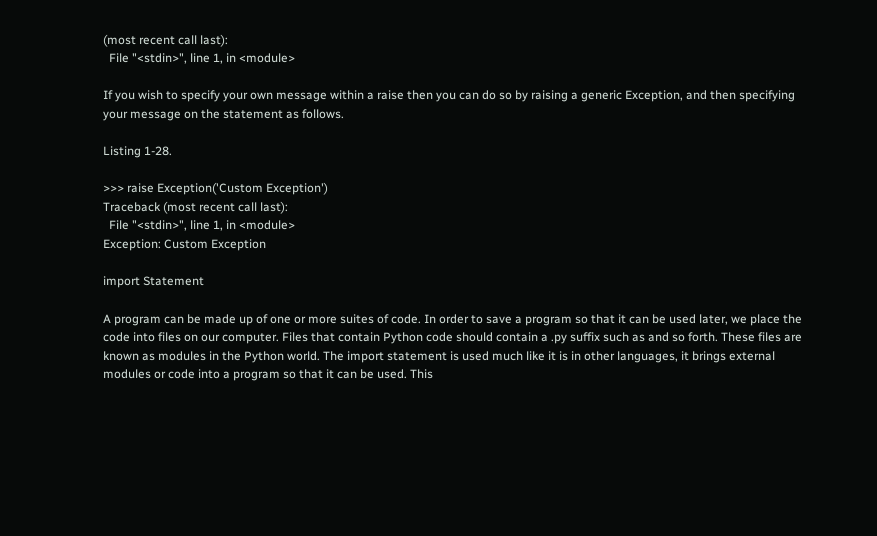(most recent call last):
  File "<stdin>", line 1, in <module>

If you wish to specify your own message within a raise then you can do so by raising a generic Exception, and then specifying your message on the statement as follows.

Listing 1-28.

>>> raise Exception('Custom Exception')
Traceback (most recent call last):
  File "<stdin>", line 1, in <module>
Exception: Custom Exception

import Statement

A program can be made up of one or more suites of code. In order to save a program so that it can be used later, we place the code into files on our computer. Files that contain Python code should contain a .py suffix such as and so forth. These files are known as modules in the Python world. The import statement is used much like it is in other languages, it brings external modules or code into a program so that it can be used. This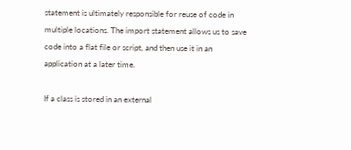statement is ultimately responsible for reuse of code in multiple locations. The import statement allows us to save code into a flat file or script, and then use it in an application at a later time.

If a class is stored in an external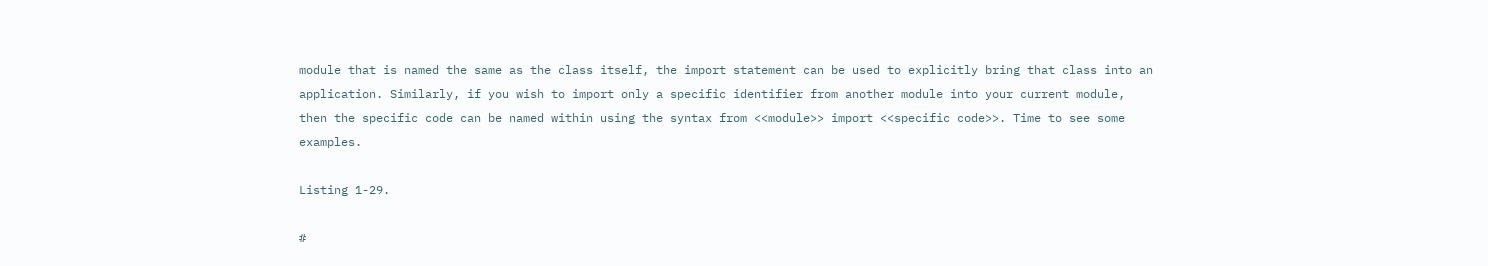module that is named the same as the class itself, the import statement can be used to explicitly bring that class into an application. Similarly, if you wish to import only a specific identifier from another module into your current module, then the specific code can be named within using the syntax from <<module>> import <<specific code>>. Time to see some examples.

Listing 1-29.

#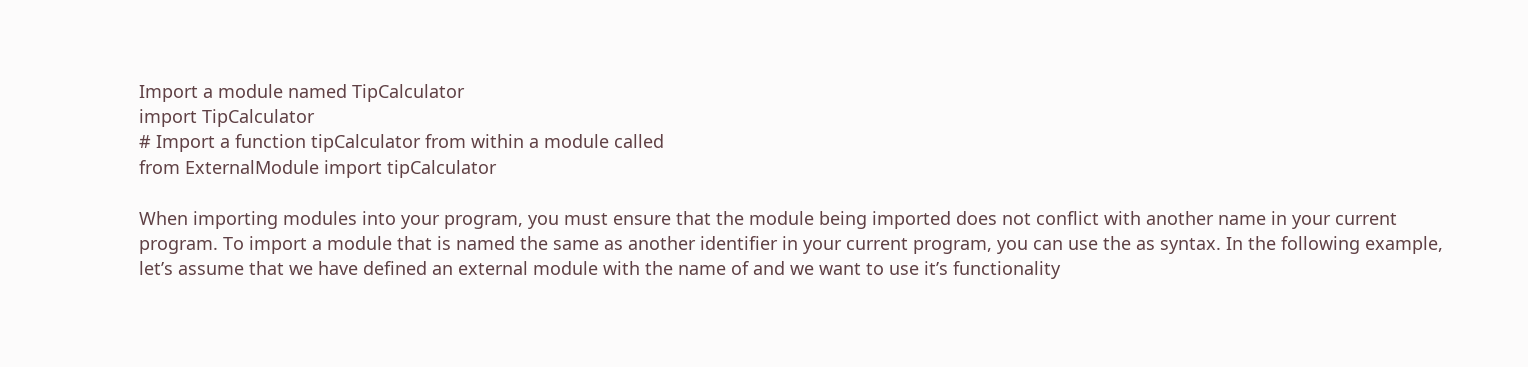Import a module named TipCalculator
import TipCalculator
# Import a function tipCalculator from within a module called
from ExternalModule import tipCalculator

When importing modules into your program, you must ensure that the module being imported does not conflict with another name in your current program. To import a module that is named the same as another identifier in your current program, you can use the as syntax. In the following example, let’s assume that we have defined an external module with the name of and we want to use it’s functionality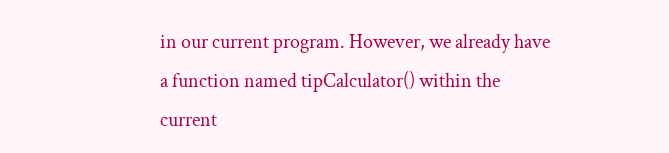in our current program. However, we already have a function named tipCalculator() within the current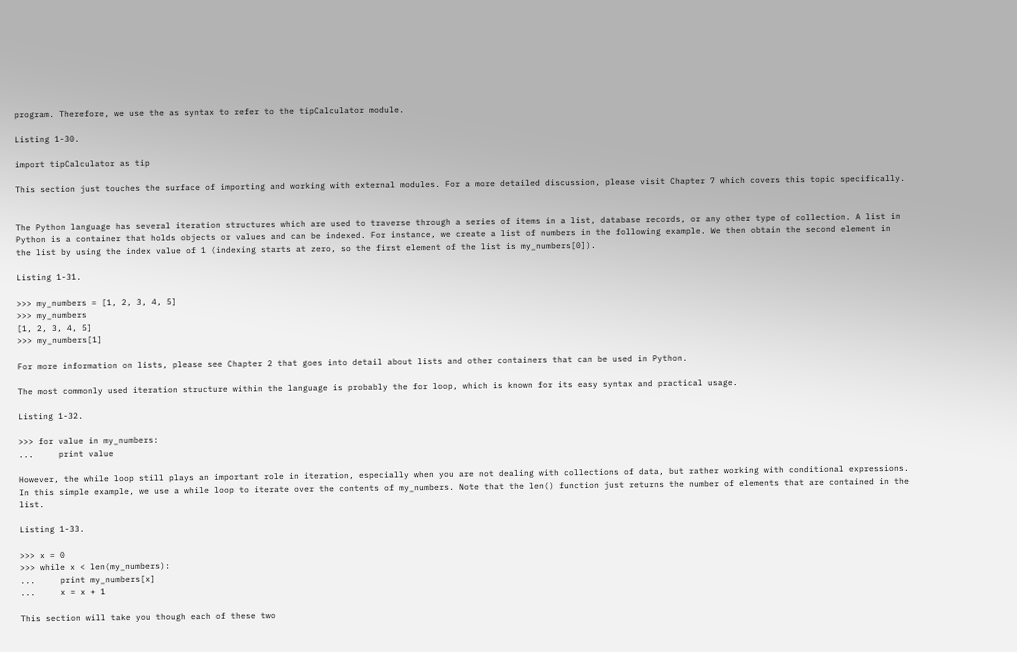program. Therefore, we use the as syntax to refer to the tipCalculator module.

Listing 1-30.

import tipCalculator as tip

This section just touches the surface of importing and working with external modules. For a more detailed discussion, please visit Chapter 7 which covers this topic specifically.


The Python language has several iteration structures which are used to traverse through a series of items in a list, database records, or any other type of collection. A list in Python is a container that holds objects or values and can be indexed. For instance, we create a list of numbers in the following example. We then obtain the second element in the list by using the index value of 1 (indexing starts at zero, so the first element of the list is my_numbers[0]).

Listing 1-31.

>>> my_numbers = [1, 2, 3, 4, 5]
>>> my_numbers
[1, 2, 3, 4, 5]
>>> my_numbers[1]

For more information on lists, please see Chapter 2 that goes into detail about lists and other containers that can be used in Python.

The most commonly used iteration structure within the language is probably the for loop, which is known for its easy syntax and practical usage.

Listing 1-32.

>>> for value in my_numbers:
...     print value

However, the while loop still plays an important role in iteration, especially when you are not dealing with collections of data, but rather working with conditional expressions. In this simple example, we use a while loop to iterate over the contents of my_numbers. Note that the len() function just returns the number of elements that are contained in the list.

Listing 1-33.

>>> x = 0
>>> while x < len(my_numbers):
...     print my_numbers[x]
...     x = x + 1

This section will take you though each of these two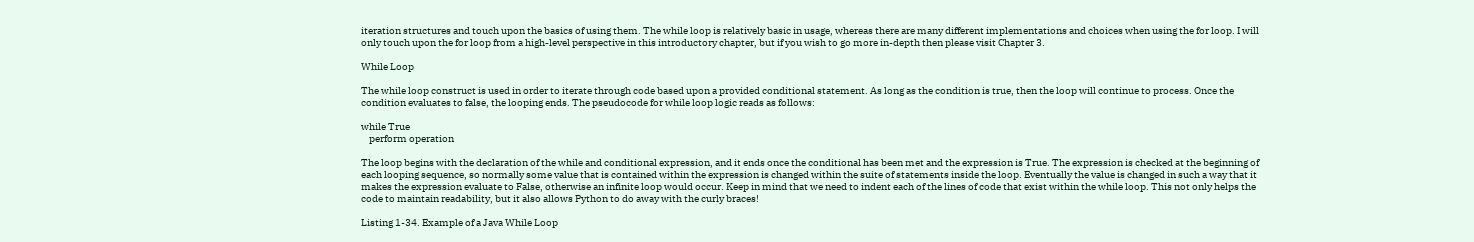iteration structures and touch upon the basics of using them. The while loop is relatively basic in usage, whereas there are many different implementations and choices when using the for loop. I will only touch upon the for loop from a high-level perspective in this introductory chapter, but if you wish to go more in-depth then please visit Chapter 3.

While Loop

The while loop construct is used in order to iterate through code based upon a provided conditional statement. As long as the condition is true, then the loop will continue to process. Once the condition evaluates to false, the looping ends. The pseudocode for while loop logic reads as follows:

while True
    perform operation

The loop begins with the declaration of the while and conditional expression, and it ends once the conditional has been met and the expression is True. The expression is checked at the beginning of each looping sequence, so normally some value that is contained within the expression is changed within the suite of statements inside the loop. Eventually the value is changed in such a way that it makes the expression evaluate to False, otherwise an infinite loop would occur. Keep in mind that we need to indent each of the lines of code that exist within the while loop. This not only helps the code to maintain readability, but it also allows Python to do away with the curly braces!

Listing 1-34. Example of a Java While Loop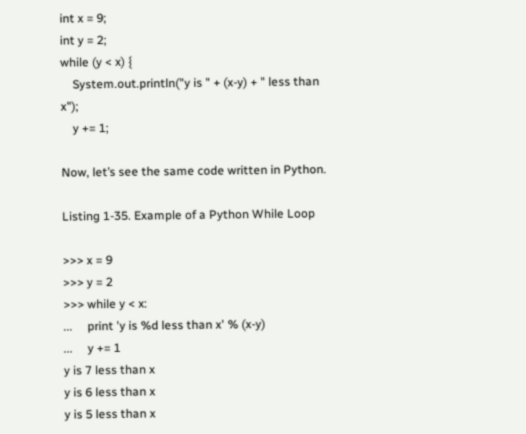int x = 9;
int y = 2;
while (y < x) {
    System.out.println("y is " + (x-y) + " less than x");
    y += 1;

Now, let’s see the same code written in Python.

Listing 1-35. Example of a Python While Loop

>>> x = 9
>>> y = 2
>>> while y < x:
...     print 'y is %d less than x' % (x-y)
...     y += 1
y is 7 less than x
y is 6 less than x
y is 5 less than x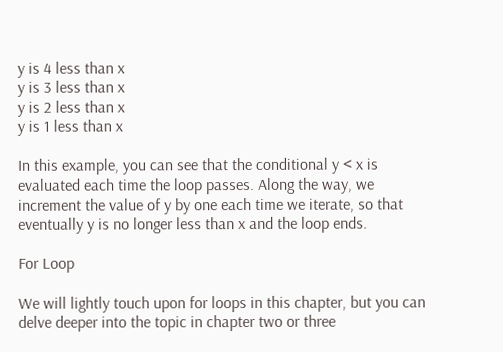y is 4 less than x
y is 3 less than x
y is 2 less than x
y is 1 less than x

In this example, you can see that the conditional y < x is evaluated each time the loop passes. Along the way, we increment the value of y by one each time we iterate, so that eventually y is no longer less than x and the loop ends.

For Loop

We will lightly touch upon for loops in this chapter, but you can delve deeper into the topic in chapter two or three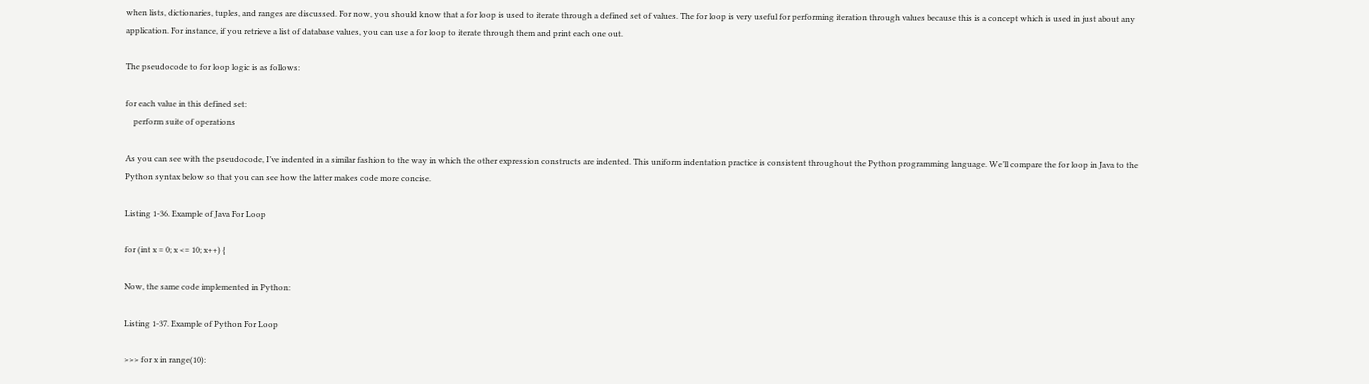when lists, dictionaries, tuples, and ranges are discussed. For now, you should know that a for loop is used to iterate through a defined set of values. The for loop is very useful for performing iteration through values because this is a concept which is used in just about any application. For instance, if you retrieve a list of database values, you can use a for loop to iterate through them and print each one out.

The pseudocode to for loop logic is as follows:

for each value in this defined set:
    perform suite of operations

As you can see with the pseudocode, I’ve indented in a similar fashion to the way in which the other expression constructs are indented. This uniform indentation practice is consistent throughout the Python programming language. We’ll compare the for loop in Java to the Python syntax below so that you can see how the latter makes code more concise.

Listing 1-36. Example of Java For Loop

for (int x = 0; x <= 10; x++) {

Now, the same code implemented in Python:

Listing 1-37. Example of Python For Loop

>>> for x in range(10):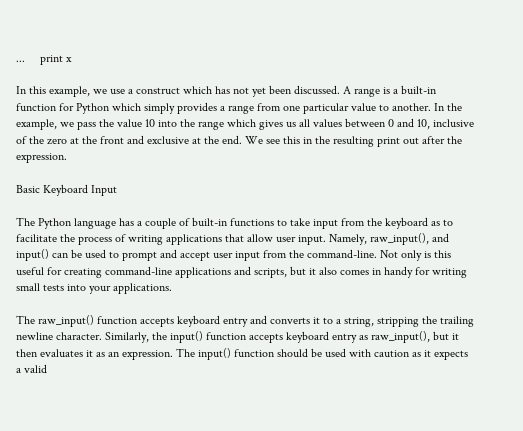...     print x

In this example, we use a construct which has not yet been discussed. A range is a built-in function for Python which simply provides a range from one particular value to another. In the example, we pass the value 10 into the range which gives us all values between 0 and 10, inclusive of the zero at the front and exclusive at the end. We see this in the resulting print out after the expression.

Basic Keyboard Input

The Python language has a couple of built-in functions to take input from the keyboard as to facilitate the process of writing applications that allow user input. Namely, raw_input(), and input() can be used to prompt and accept user input from the command-line. Not only is this useful for creating command-line applications and scripts, but it also comes in handy for writing small tests into your applications.

The raw_input() function accepts keyboard entry and converts it to a string, stripping the trailing newline character. Similarly, the input() function accepts keyboard entry as raw_input(), but it then evaluates it as an expression. The input() function should be used with caution as it expects a valid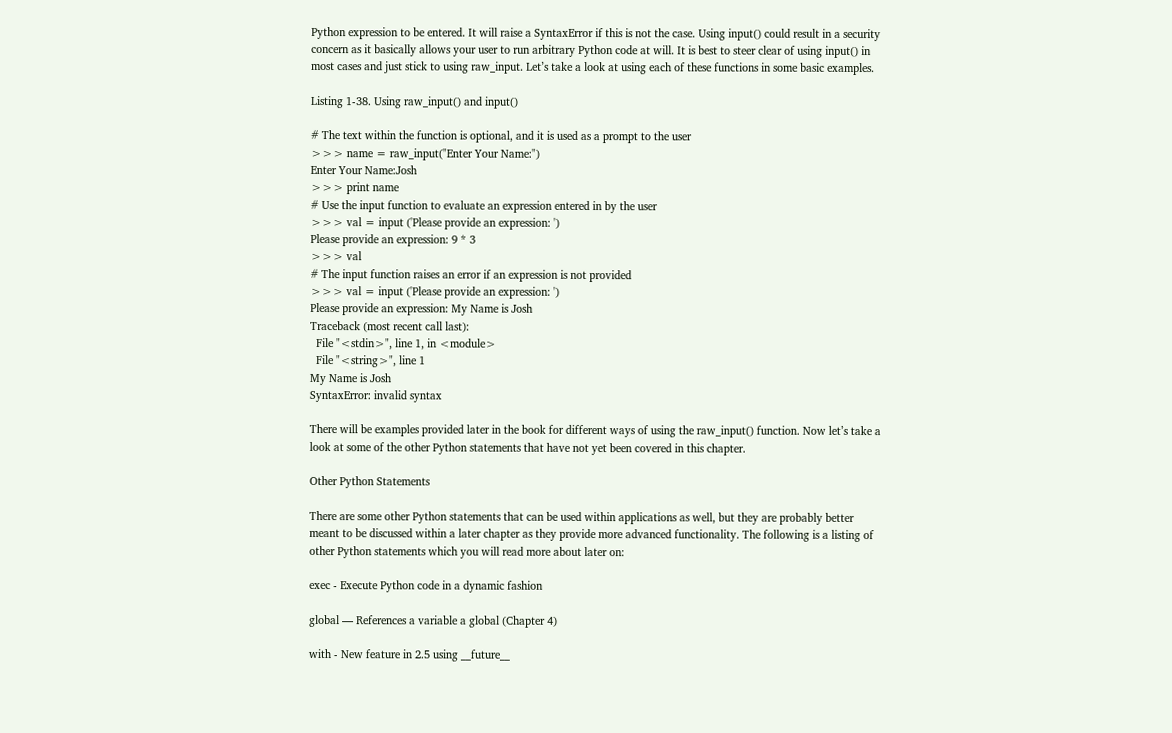Python expression to be entered. It will raise a SyntaxError if this is not the case. Using input() could result in a security concern as it basically allows your user to run arbitrary Python code at will. It is best to steer clear of using input() in most cases and just stick to using raw_input. Let’s take a look at using each of these functions in some basic examples.

Listing 1-38. Using raw_input() and input()

# The text within the function is optional, and it is used as a prompt to the user
>>> name = raw_input("Enter Your Name:")
Enter Your Name:Josh
>>> print name
# Use the input function to evaluate an expression entered in by the user
>>> val = input ('Please provide an expression: ')
Please provide an expression: 9 * 3
>>> val
# The input function raises an error if an expression is not provided
>>> val = input ('Please provide an expression: ')
Please provide an expression: My Name is Josh
Traceback (most recent call last):
  File "<stdin>", line 1, in <module>
  File "<string>", line 1
My Name is Josh
SyntaxError: invalid syntax

There will be examples provided later in the book for different ways of using the raw_input() function. Now let’s take a look at some of the other Python statements that have not yet been covered in this chapter.

Other Python Statements

There are some other Python statements that can be used within applications as well, but they are probably better meant to be discussed within a later chapter as they provide more advanced functionality. The following is a listing of other Python statements which you will read more about later on:

exec - Execute Python code in a dynamic fashion

global — References a variable a global (Chapter 4)

with - New feature in 2.5 using __future__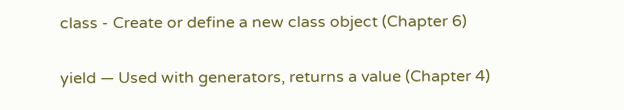class - Create or define a new class object (Chapter 6)

yield — Used with generators, returns a value (Chapter 4)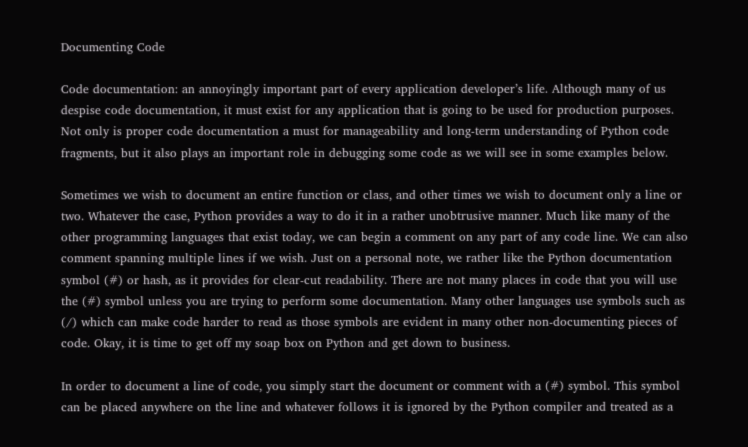Documenting Code

Code documentation: an annoyingly important part of every application developer’s life. Although many of us despise code documentation, it must exist for any application that is going to be used for production purposes. Not only is proper code documentation a must for manageability and long-term understanding of Python code fragments, but it also plays an important role in debugging some code as we will see in some examples below.

Sometimes we wish to document an entire function or class, and other times we wish to document only a line or two. Whatever the case, Python provides a way to do it in a rather unobtrusive manner. Much like many of the other programming languages that exist today, we can begin a comment on any part of any code line. We can also comment spanning multiple lines if we wish. Just on a personal note, we rather like the Python documentation symbol (#) or hash, as it provides for clear-cut readability. There are not many places in code that you will use the (#) symbol unless you are trying to perform some documentation. Many other languages use symbols such as (/) which can make code harder to read as those symbols are evident in many other non-documenting pieces of code. Okay, it is time to get off my soap box on Python and get down to business.

In order to document a line of code, you simply start the document or comment with a (#) symbol. This symbol can be placed anywhere on the line and whatever follows it is ignored by the Python compiler and treated as a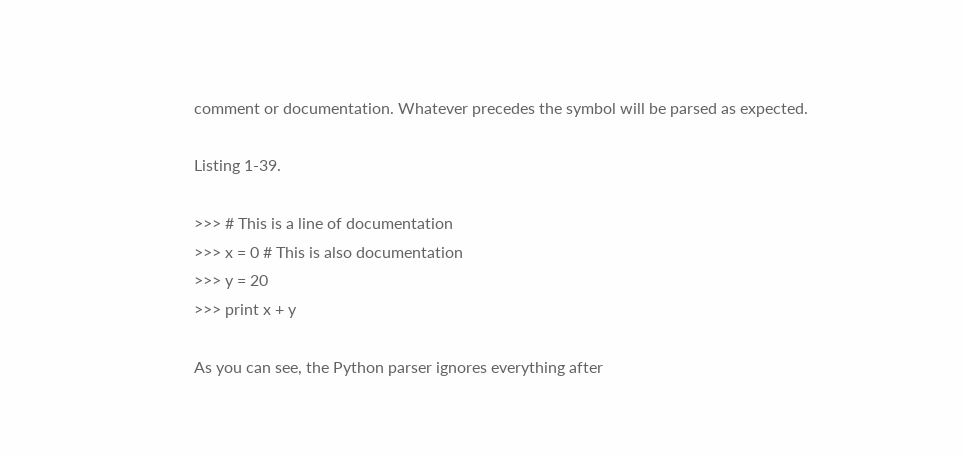comment or documentation. Whatever precedes the symbol will be parsed as expected.

Listing 1-39.

>>> # This is a line of documentation
>>> x = 0 # This is also documentation
>>> y = 20
>>> print x + y

As you can see, the Python parser ignores everything after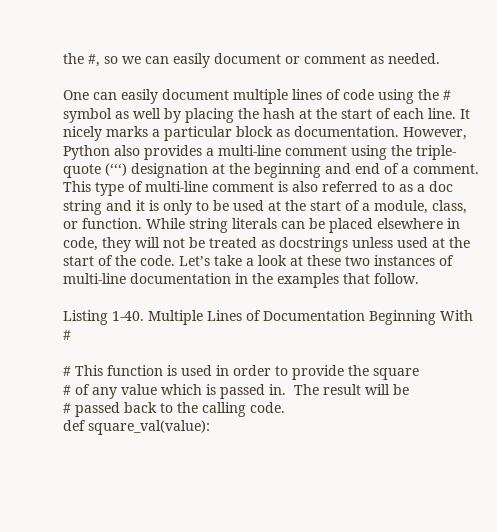the #, so we can easily document or comment as needed.

One can easily document multiple lines of code using the # symbol as well by placing the hash at the start of each line. It nicely marks a particular block as documentation. However, Python also provides a multi-line comment using the triple-quote (‘‘‘) designation at the beginning and end of a comment. This type of multi-line comment is also referred to as a doc string and it is only to be used at the start of a module, class, or function. While string literals can be placed elsewhere in code, they will not be treated as docstrings unless used at the start of the code. Let’s take a look at these two instances of multi-line documentation in the examples that follow.

Listing 1-40. Multiple Lines of Documentation Beginning With #

# This function is used in order to provide the square
# of any value which is passed in.  The result will be
# passed back to the calling code.
def square_val(value):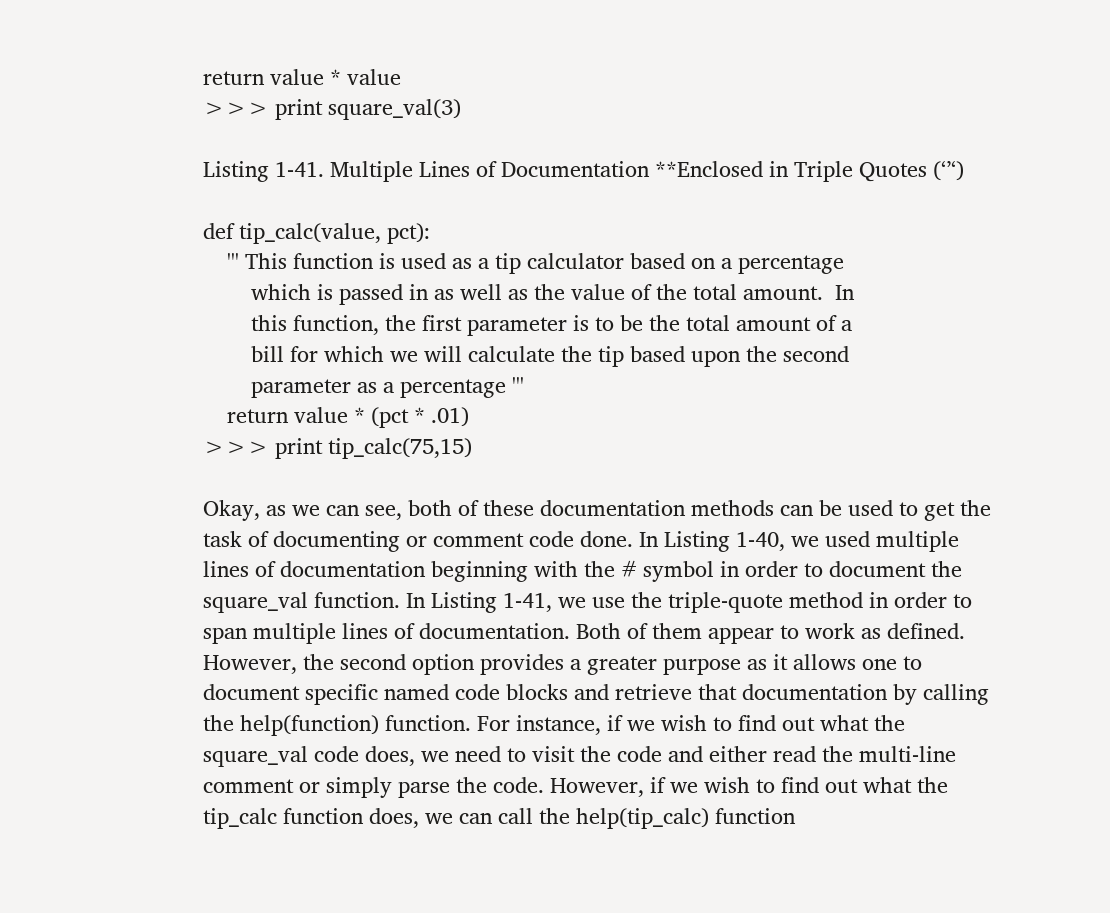return value * value
>>> print square_val(3)

Listing 1-41. Multiple Lines of Documentation **Enclosed in Triple Quotes (‘’‘)

def tip_calc(value, pct):
    ''' This function is used as a tip calculator based on a percentage
        which is passed in as well as the value of the total amount.  In
        this function, the first parameter is to be the total amount of a
        bill for which we will calculate the tip based upon the second
        parameter as a percentage '''
    return value * (pct * .01)
>>> print tip_calc(75,15)

Okay, as we can see, both of these documentation methods can be used to get the task of documenting or comment code done. In Listing 1-40, we used multiple lines of documentation beginning with the # symbol in order to document the square_val function. In Listing 1-41, we use the triple-quote method in order to span multiple lines of documentation. Both of them appear to work as defined. However, the second option provides a greater purpose as it allows one to document specific named code blocks and retrieve that documentation by calling the help(function) function. For instance, if we wish to find out what the square_val code does, we need to visit the code and either read the multi-line comment or simply parse the code. However, if we wish to find out what the tip_calc function does, we can call the help(tip_calc) function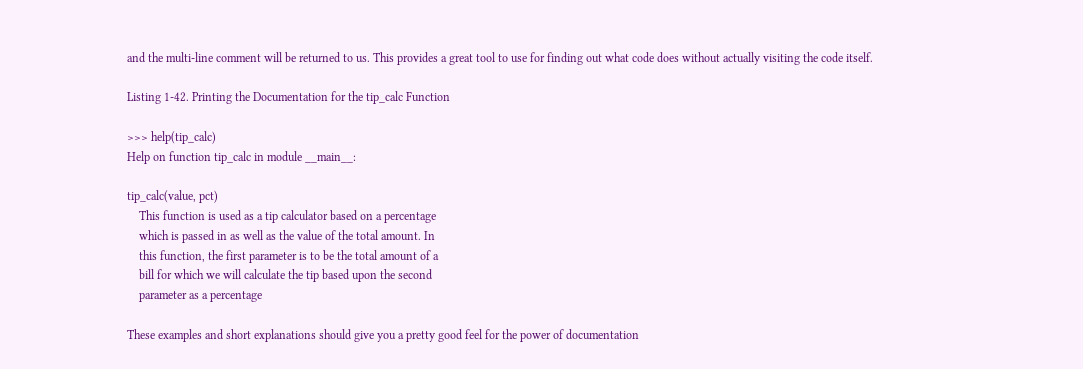and the multi-line comment will be returned to us. This provides a great tool to use for finding out what code does without actually visiting the code itself.

Listing 1-42. Printing the Documentation for the tip_calc Function

>>> help(tip_calc)
Help on function tip_calc in module __main__:

tip_calc(value, pct)
    This function is used as a tip calculator based on a percentage
    which is passed in as well as the value of the total amount. In
    this function, the first parameter is to be the total amount of a
    bill for which we will calculate the tip based upon the second
    parameter as a percentage

These examples and short explanations should give you a pretty good feel for the power of documentation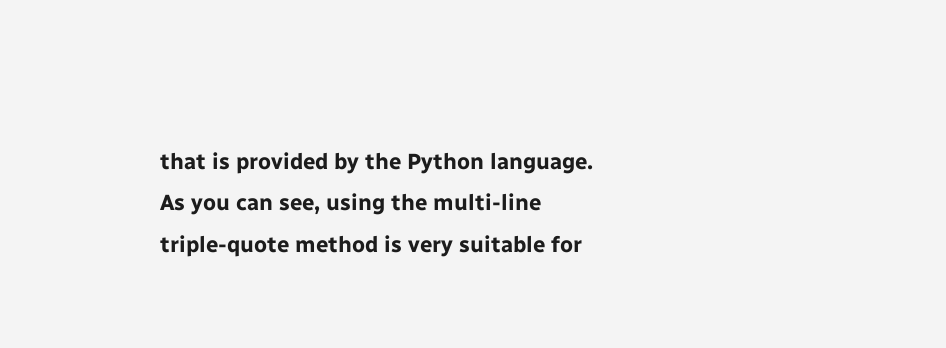that is provided by the Python language. As you can see, using the multi-line triple-quote method is very suitable for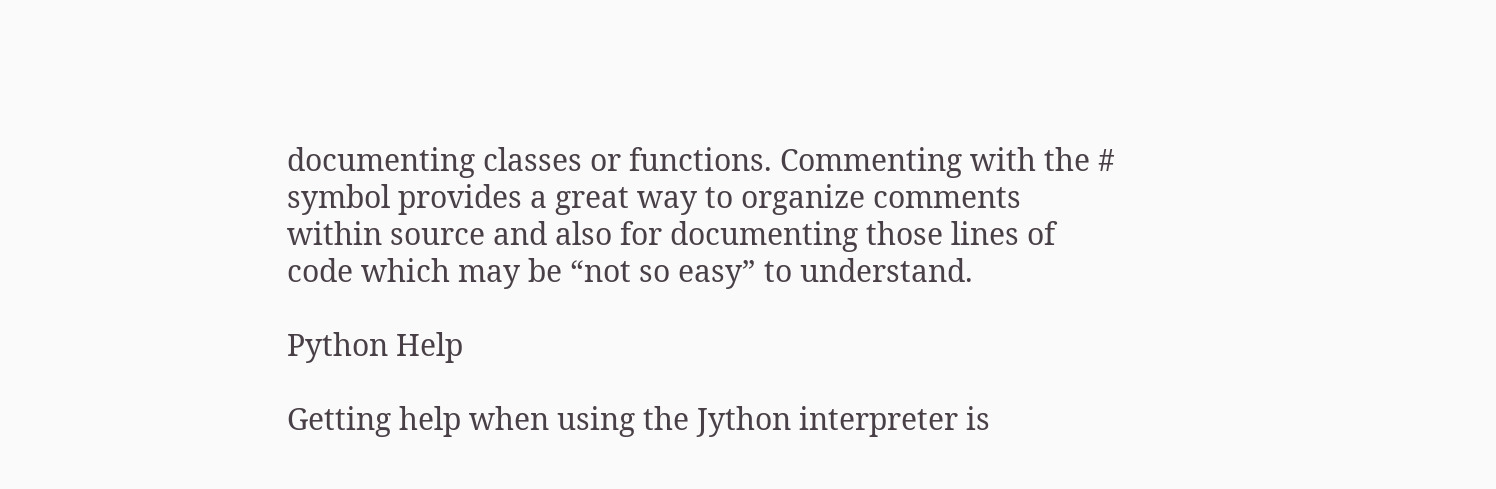documenting classes or functions. Commenting with the # symbol provides a great way to organize comments within source and also for documenting those lines of code which may be “not so easy” to understand.

Python Help

Getting help when using the Jython interpreter is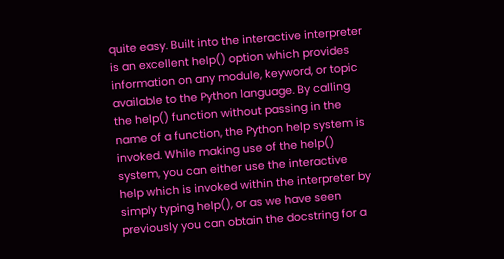quite easy. Built into the interactive interpreter is an excellent help() option which provides information on any module, keyword, or topic available to the Python language. By calling the help() function without passing in the name of a function, the Python help system is invoked. While making use of the help() system, you can either use the interactive help which is invoked within the interpreter by simply typing help(), or as we have seen previously you can obtain the docstring for a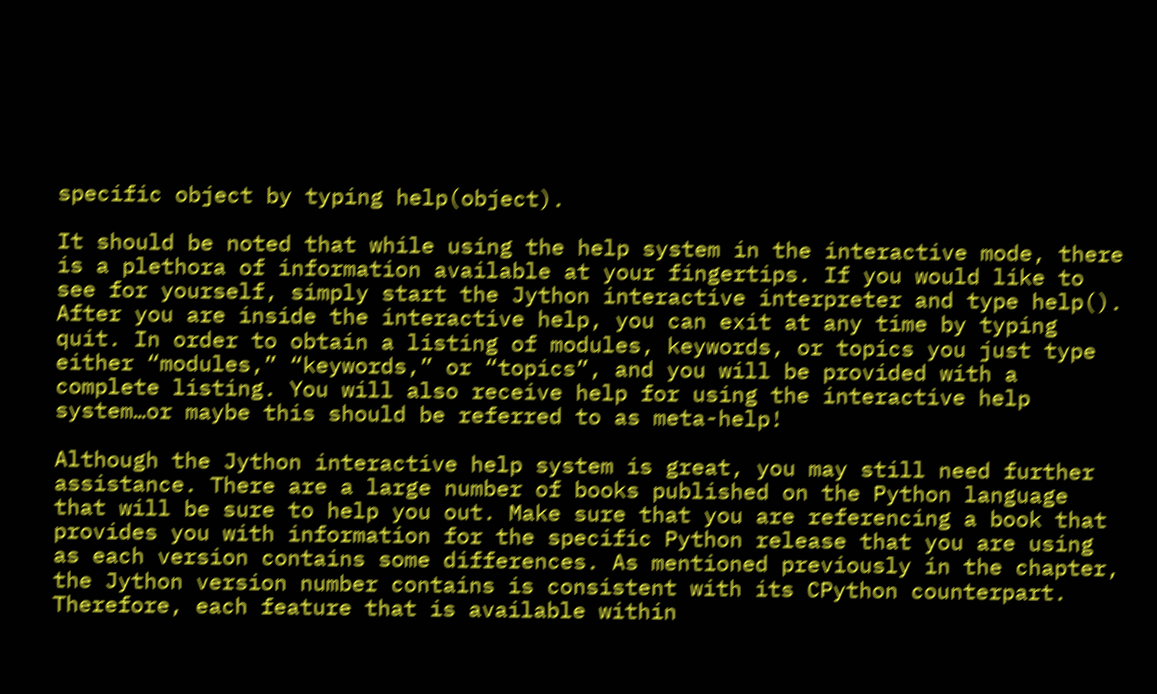specific object by typing help(object).

It should be noted that while using the help system in the interactive mode, there is a plethora of information available at your fingertips. If you would like to see for yourself, simply start the Jython interactive interpreter and type help(). After you are inside the interactive help, you can exit at any time by typing quit. In order to obtain a listing of modules, keywords, or topics you just type either “modules,” “keywords,” or “topics”, and you will be provided with a complete listing. You will also receive help for using the interactive help system…or maybe this should be referred to as meta-help!

Although the Jython interactive help system is great, you may still need further assistance. There are a large number of books published on the Python language that will be sure to help you out. Make sure that you are referencing a book that provides you with information for the specific Python release that you are using as each version contains some differences. As mentioned previously in the chapter, the Jython version number contains is consistent with its CPython counterpart. Therefore, each feature that is available within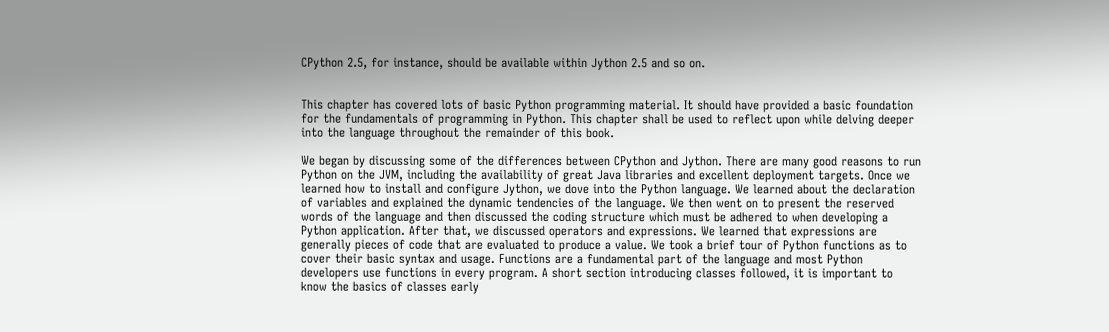CPython 2.5, for instance, should be available within Jython 2.5 and so on.


This chapter has covered lots of basic Python programming material. It should have provided a basic foundation for the fundamentals of programming in Python. This chapter shall be used to reflect upon while delving deeper into the language throughout the remainder of this book.

We began by discussing some of the differences between CPython and Jython. There are many good reasons to run Python on the JVM, including the availability of great Java libraries and excellent deployment targets. Once we learned how to install and configure Jython, we dove into the Python language. We learned about the declaration of variables and explained the dynamic tendencies of the language. We then went on to present the reserved words of the language and then discussed the coding structure which must be adhered to when developing a Python application. After that, we discussed operators and expressions. We learned that expressions are generally pieces of code that are evaluated to produce a value. We took a brief tour of Python functions as to cover their basic syntax and usage. Functions are a fundamental part of the language and most Python developers use functions in every program. A short section introducing classes followed, it is important to know the basics of classes early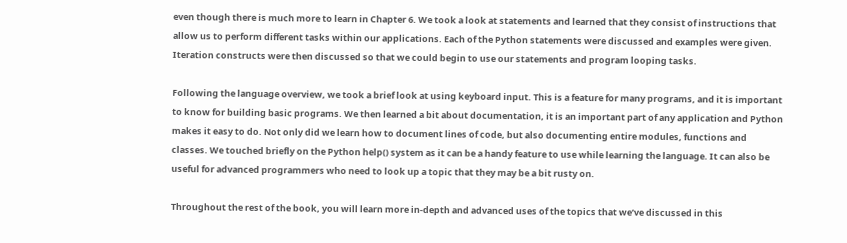even though there is much more to learn in Chapter 6. We took a look at statements and learned that they consist of instructions that allow us to perform different tasks within our applications. Each of the Python statements were discussed and examples were given. Iteration constructs were then discussed so that we could begin to use our statements and program looping tasks.

Following the language overview, we took a brief look at using keyboard input. This is a feature for many programs, and it is important to know for building basic programs. We then learned a bit about documentation, it is an important part of any application and Python makes it easy to do. Not only did we learn how to document lines of code, but also documenting entire modules, functions and classes. We touched briefly on the Python help() system as it can be a handy feature to use while learning the language. It can also be useful for advanced programmers who need to look up a topic that they may be a bit rusty on.

Throughout the rest of the book, you will learn more in-depth and advanced uses of the topics that we’ve discussed in this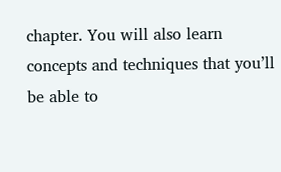chapter. You will also learn concepts and techniques that you’ll be able to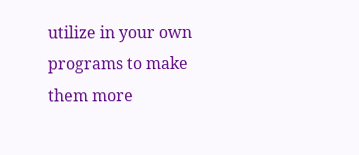utilize in your own programs to make them more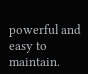powerful and easy to maintain.